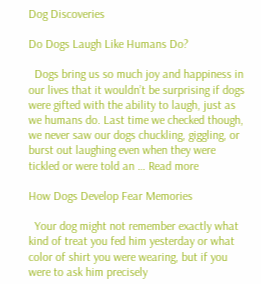Dog Discoveries

Do Dogs Laugh Like Humans Do?

  Dogs bring us so much joy and happiness in our lives that it wouldn’t be surprising if dogs were gifted with the ability to laugh, just as we humans do. Last time we checked though, we never saw our dogs chuckling, giggling, or burst out laughing even when they were tickled or were told an … Read more

How Dogs Develop Fear Memories

  Your dog might not remember exactly what kind of treat you fed him yesterday or what color of shirt you were wearing, but if you were to ask him precisely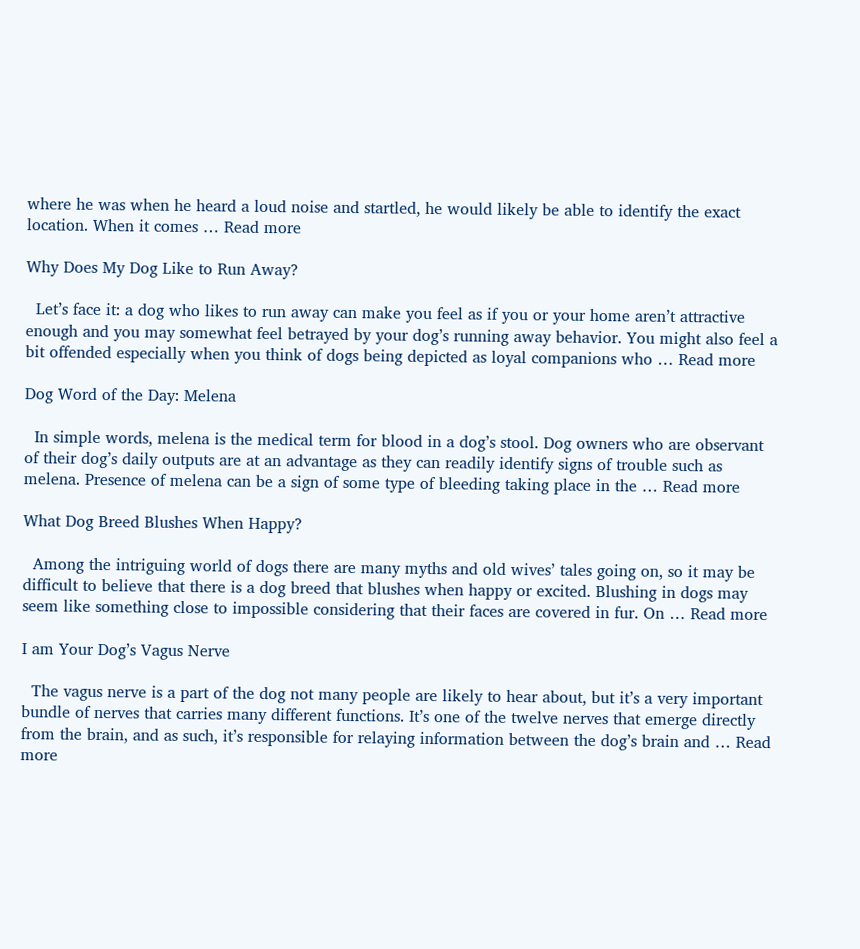where he was when he heard a loud noise and startled, he would likely be able to identify the exact location. When it comes … Read more

Why Does My Dog Like to Run Away?

  Let’s face it: a dog who likes to run away can make you feel as if you or your home aren’t attractive enough and you may somewhat feel betrayed by your dog’s running away behavior. You might also feel a bit offended especially when you think of dogs being depicted as loyal companions who … Read more

Dog Word of the Day: Melena

  In simple words, melena is the medical term for blood in a dog’s stool. Dog owners who are observant of their dog’s daily outputs are at an advantage as they can readily identify signs of trouble such as melena. Presence of melena can be a sign of some type of bleeding taking place in the … Read more

What Dog Breed Blushes When Happy?

  Among the intriguing world of dogs there are many myths and old wives’ tales going on, so it may be difficult to believe that there is a dog breed that blushes when happy or excited. Blushing in dogs may seem like something close to impossible considering that their faces are covered in fur. On … Read more

I am Your Dog’s Vagus Nerve

  The vagus nerve is a part of the dog not many people are likely to hear about, but it’s a very important bundle of nerves that carries many different functions. It’s one of the twelve nerves that emerge directly from the brain, and as such, it’s responsible for relaying information between the dog’s brain and … Read more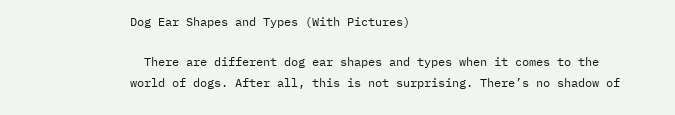Dog Ear Shapes and Types (With Pictures)

  There are different dog ear shapes and types when it comes to the world of dogs. After all, this is not surprising. There’s no shadow of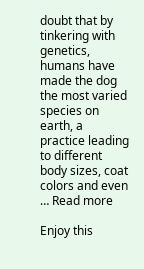doubt that by tinkering with genetics, humans have made the dog the most varied species on earth, a practice leading to different body sizes, coat colors and even … Read more

Enjoy this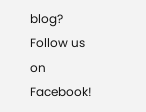blog? Follow us on Facebook!